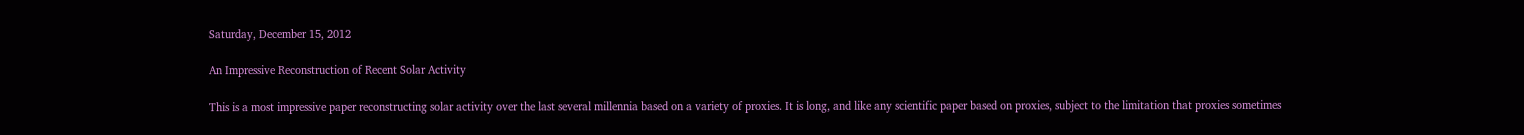Saturday, December 15, 2012

An Impressive Reconstruction of Recent Solar Activity

This is a most impressive paper reconstructing solar activity over the last several millennia based on a variety of proxies. It is long, and like any scientific paper based on proxies, subject to the limitation that proxies sometimes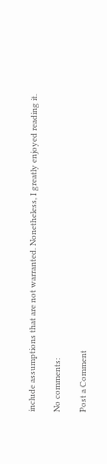include assumptions that are not warranted. Nonetheless, I greatly enjoyed reading it.

No comments:

Post a Comment